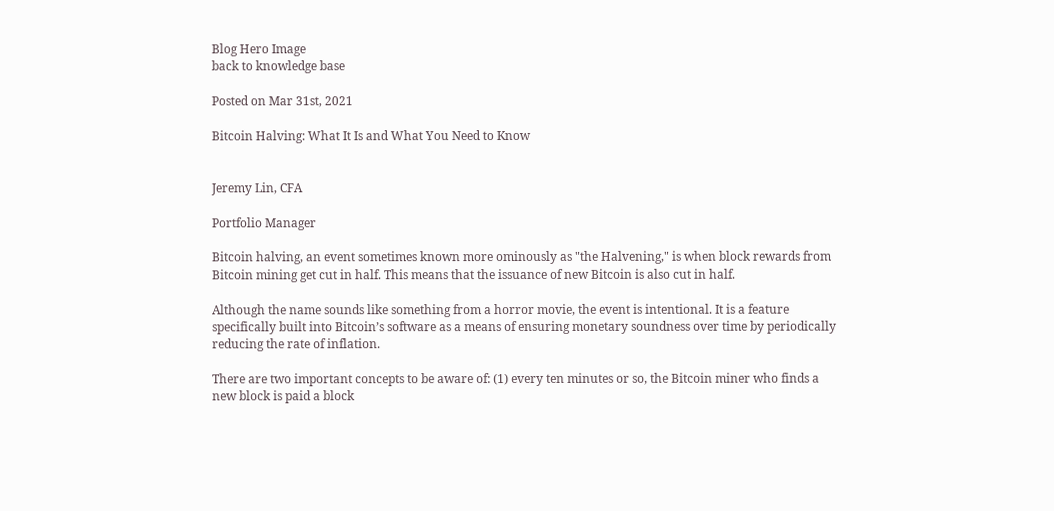Blog Hero Image
back to knowledge base

Posted on Mar 31st, 2021

Bitcoin Halving: What It Is and What You Need to Know


Jeremy Lin, CFA

Portfolio Manager

Bitcoin halving, an event sometimes known more ominously as "the Halvening," is when block rewards from Bitcoin mining get cut in half. This means that the issuance of new Bitcoin is also cut in half.

Although the name sounds like something from a horror movie, the event is intentional. It is a feature specifically built into Bitcoin’s software as a means of ensuring monetary soundness over time by periodically reducing the rate of inflation.

There are two important concepts to be aware of: (1) every ten minutes or so, the Bitcoin miner who finds a new block is paid a block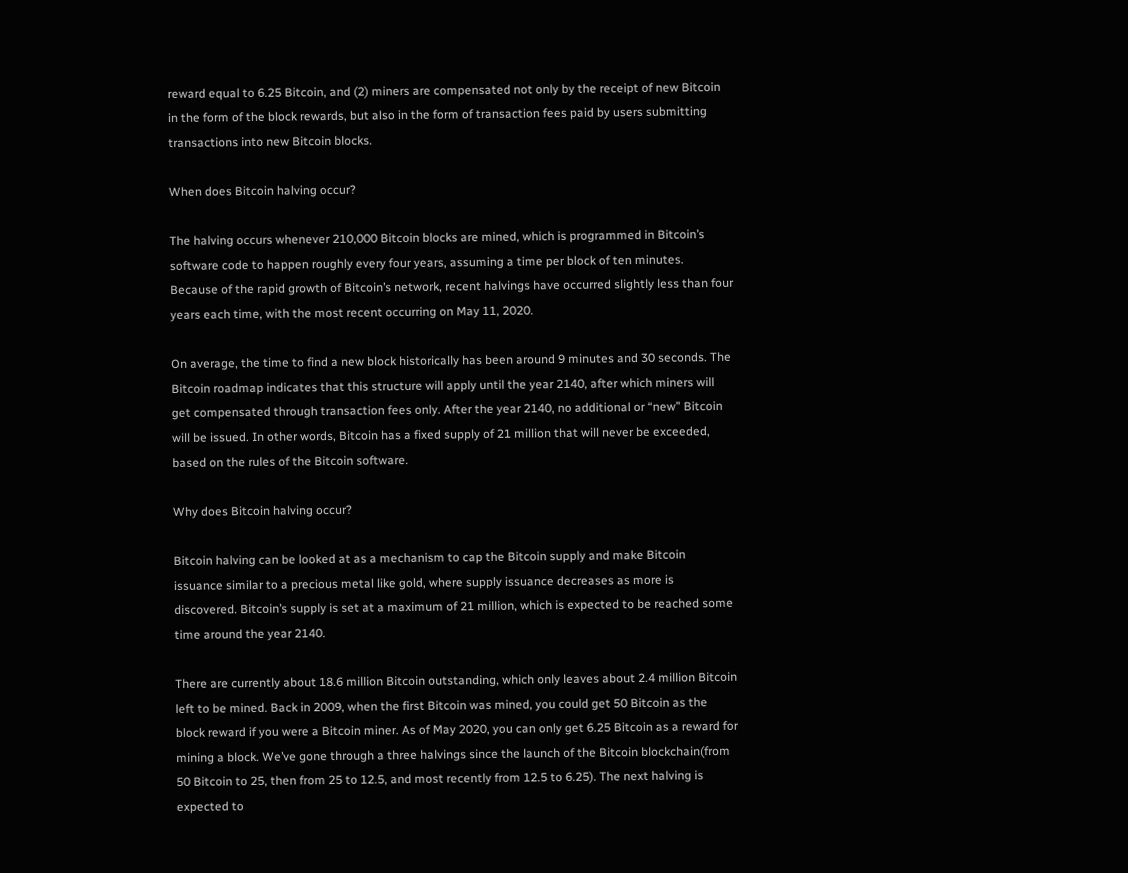reward equal to 6.25 Bitcoin, and (2) miners are compensated not only by the receipt of new Bitcoin in the form of the block rewards, but also in the form of transaction fees paid by users submitting transactions into new Bitcoin blocks.

When does Bitcoin halving occur?

The halving occurs whenever 210,000 Bitcoin blocks are mined, which is programmed in Bitcoin’s software code to happen roughly every four years, assuming a time per block of ten minutes. Because of the rapid growth of Bitcoin’s network, recent halvings have occurred slightly less than four years each time, with the most recent occurring on May 11, 2020.

On average, the time to find a new block historically has been around 9 minutes and 30 seconds. The Bitcoin roadmap indicates that this structure will apply until the year 2140, after which miners will get compensated through transaction fees only. After the year 2140, no additional or “new” Bitcoin will be issued. In other words, Bitcoin has a fixed supply of 21 million that will never be exceeded, based on the rules of the Bitcoin software.

Why does Bitcoin halving occur?

Bitcoin halving can be looked at as a mechanism to cap the Bitcoin supply and make Bitcoin issuance similar to a precious metal like gold, where supply issuance decreases as more is discovered. Bitcoin’s supply is set at a maximum of 21 million, which is expected to be reached some time around the year 2140.

There are currently about 18.6 million Bitcoin outstanding, which only leaves about 2.4 million Bitcoin left to be mined. Back in 2009, when the first Bitcoin was mined, you could get 50 Bitcoin as the block reward if you were a Bitcoin miner. As of May 2020, you can only get 6.25 Bitcoin as a reward for mining a block. We’ve gone through a three halvings since the launch of the Bitcoin blockchain(from 50 Bitcoin to 25, then from 25 to 12.5, and most recently from 12.5 to 6.25). The next halving is expected to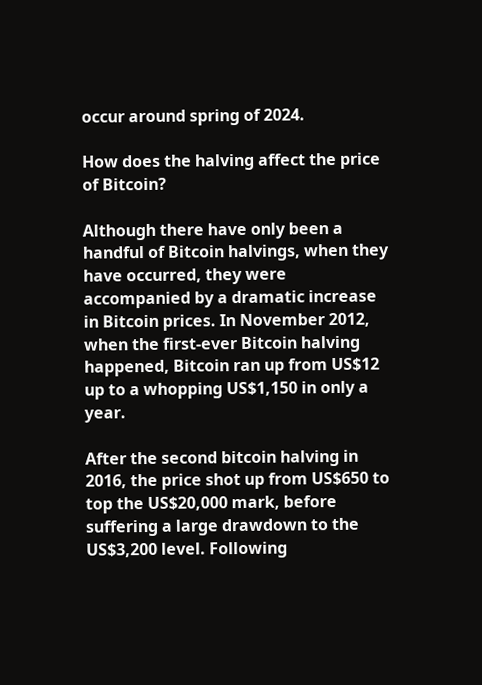occur around spring of 2024.

How does the halving affect the price of Bitcoin?

Although there have only been a handful of Bitcoin halvings, when they have occurred, they were accompanied by a dramatic increase in Bitcoin prices. In November 2012, when the first-ever Bitcoin halving happened, Bitcoin ran up from US$12 up to a whopping US$1,150 in only a year.

After the second bitcoin halving in 2016, the price shot up from US$650 to top the US$20,000 mark, before suffering a large drawdown to the US$3,200 level. Following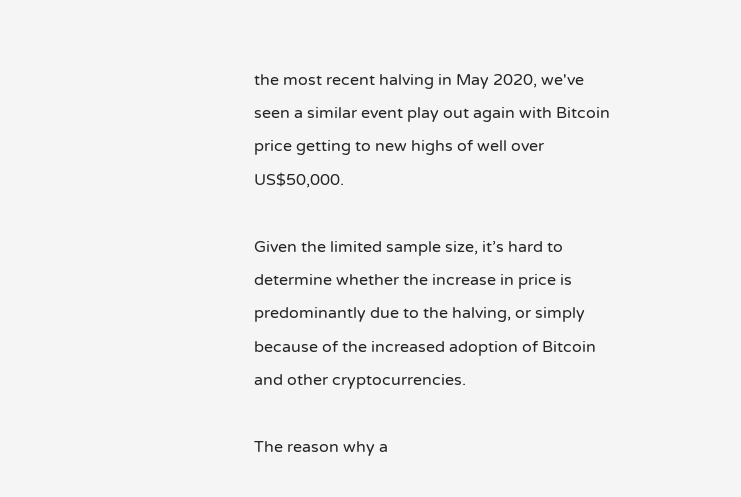the most recent halving in May 2020, we've seen a similar event play out again with Bitcoin price getting to new highs of well over US$50,000.

Given the limited sample size, it’s hard to determine whether the increase in price is predominantly due to the halving, or simply because of the increased adoption of Bitcoin and other cryptocurrencies.

The reason why a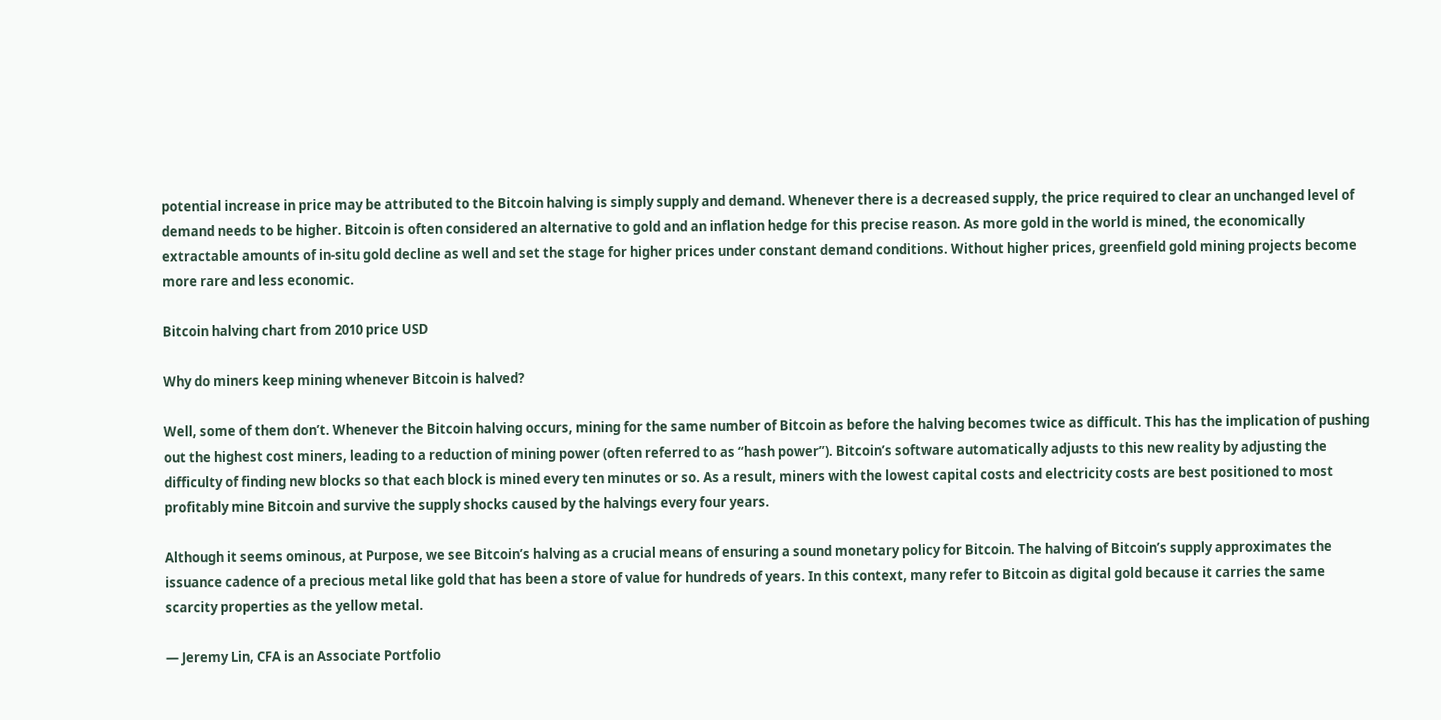potential increase in price may be attributed to the Bitcoin halving is simply supply and demand. Whenever there is a decreased supply, the price required to clear an unchanged level of demand needs to be higher. Bitcoin is often considered an alternative to gold and an inflation hedge for this precise reason. As more gold in the world is mined, the economically extractable amounts of in-situ gold decline as well and set the stage for higher prices under constant demand conditions. Without higher prices, greenfield gold mining projects become more rare and less economic.

Bitcoin halving chart from 2010 price USD

Why do miners keep mining whenever Bitcoin is halved?

Well, some of them don’t. Whenever the Bitcoin halving occurs, mining for the same number of Bitcoin as before the halving becomes twice as difficult. This has the implication of pushing out the highest cost miners, leading to a reduction of mining power (often referred to as “hash power”). Bitcoin’s software automatically adjusts to this new reality by adjusting the difficulty of finding new blocks so that each block is mined every ten minutes or so. As a result, miners with the lowest capital costs and electricity costs are best positioned to most profitably mine Bitcoin and survive the supply shocks caused by the halvings every four years.

Although it seems ominous, at Purpose, we see Bitcoin’s halving as a crucial means of ensuring a sound monetary policy for Bitcoin. The halving of Bitcoin’s supply approximates the issuance cadence of a precious metal like gold that has been a store of value for hundreds of years. In this context, many refer to Bitcoin as digital gold because it carries the same scarcity properties as the yellow metal.

— Jeremy Lin, CFA is an Associate Portfolio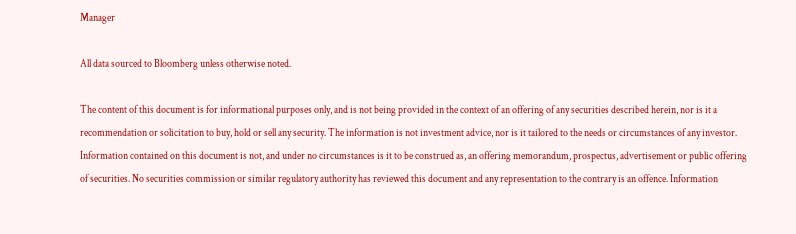Manager

All data sourced to Bloomberg unless otherwise noted.

The content of this document is for informational purposes only, and is not being provided in the context of an offering of any securities described herein, nor is it a recommendation or solicitation to buy, hold or sell any security. The information is not investment advice, nor is it tailored to the needs or circumstances of any investor. Information contained on this document is not, and under no circumstances is it to be construed as, an offering memorandum, prospectus, advertisement or public offering of securities. No securities commission or similar regulatory authority has reviewed this document and any representation to the contrary is an offence. Information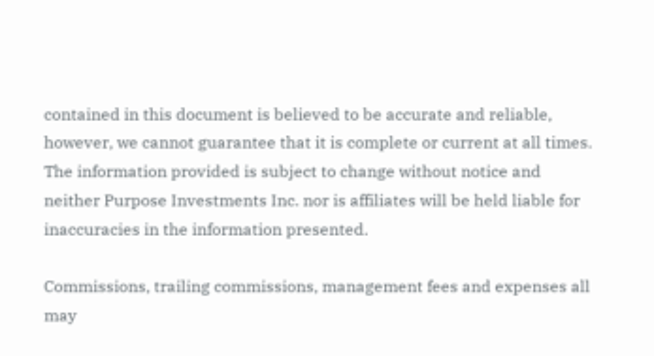contained in this document is believed to be accurate and reliable, however, we cannot guarantee that it is complete or current at all times. The information provided is subject to change without notice and neither Purpose Investments Inc. nor is affiliates will be held liable for inaccuracies in the information presented.

Commissions, trailing commissions, management fees and expenses all may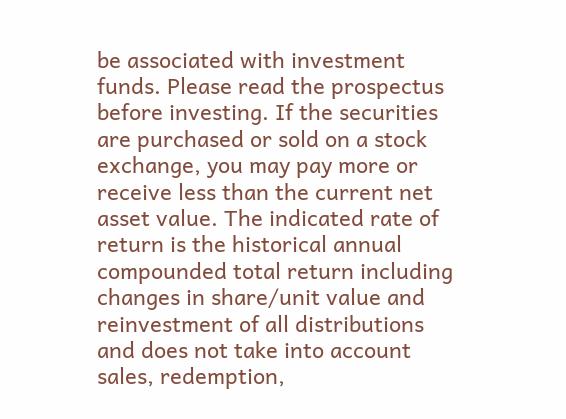be associated with investment funds. Please read the prospectus before investing. If the securities are purchased or sold on a stock exchange, you may pay more or receive less than the current net asset value. The indicated rate of return is the historical annual compounded total return including changes in share/unit value and reinvestment of all distributions and does not take into account sales, redemption,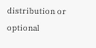distribution or optional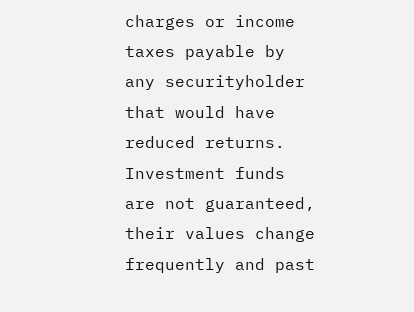charges or income taxes payable by any securityholder that would have reduced returns. Investment funds are not guaranteed, their values change frequently and past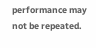performance may not be repeated.